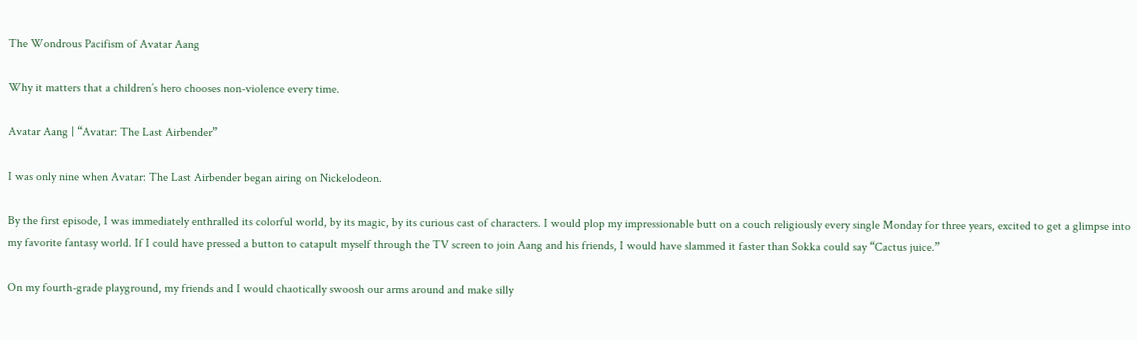The Wondrous Pacifism of Avatar Aang

Why it matters that a children’s hero chooses non-violence every time.

Avatar Aang | “Avatar: The Last Airbender”

I was only nine when Avatar: The Last Airbender began airing on Nickelodeon.

By the first episode, I was immediately enthralled its colorful world, by its magic, by its curious cast of characters. I would plop my impressionable butt on a couch religiously every single Monday for three years, excited to get a glimpse into my favorite fantasy world. If I could have pressed a button to catapult myself through the TV screen to join Aang and his friends, I would have slammed it faster than Sokka could say “Cactus juice.”

On my fourth-grade playground, my friends and I would chaotically swoosh our arms around and make silly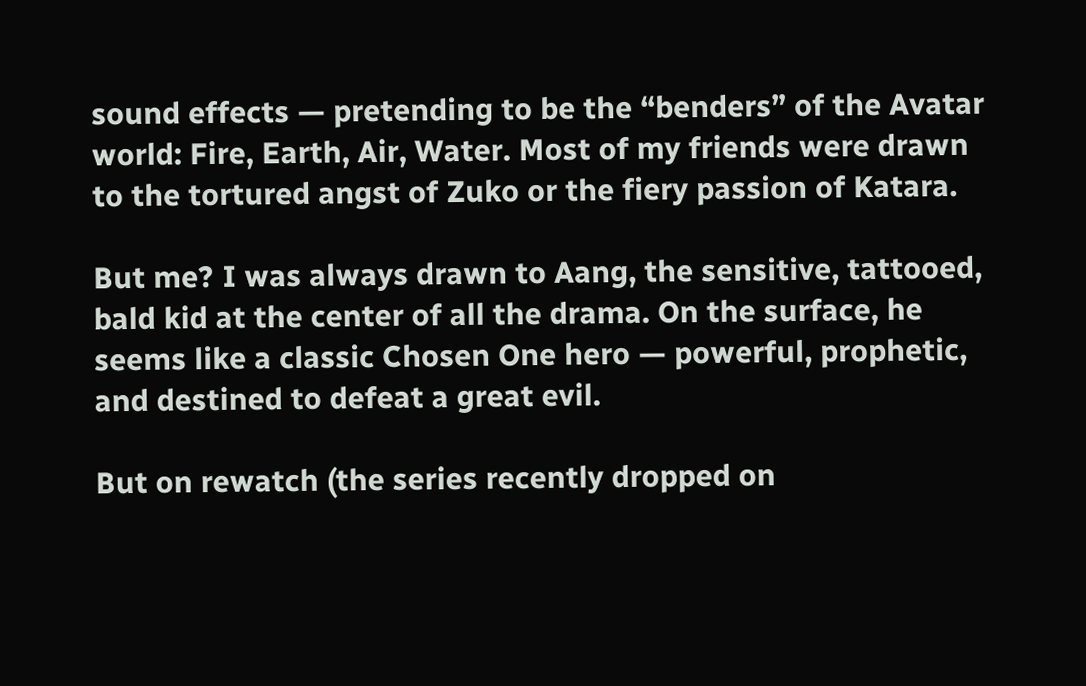sound effects — pretending to be the “benders” of the Avatar world: Fire, Earth, Air, Water. Most of my friends were drawn to the tortured angst of Zuko or the fiery passion of Katara.

But me? I was always drawn to Aang, the sensitive, tattooed, bald kid at the center of all the drama. On the surface, he seems like a classic Chosen One hero — powerful, prophetic, and destined to defeat a great evil.

But on rewatch (the series recently dropped on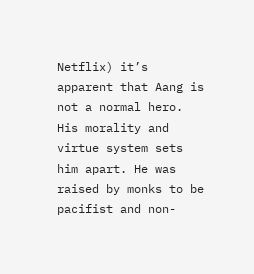Netflix) it’s apparent that Aang is not a normal hero. His morality and virtue system sets him apart. He was raised by monks to be pacifist and non-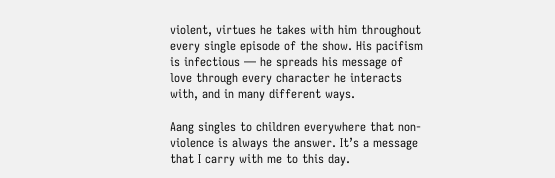violent, virtues he takes with him throughout every single episode of the show. His pacifism is infectious — he spreads his message of love through every character he interacts with, and in many different ways.

Aang singles to children everywhere that non-violence is always the answer. It’s a message that I carry with me to this day.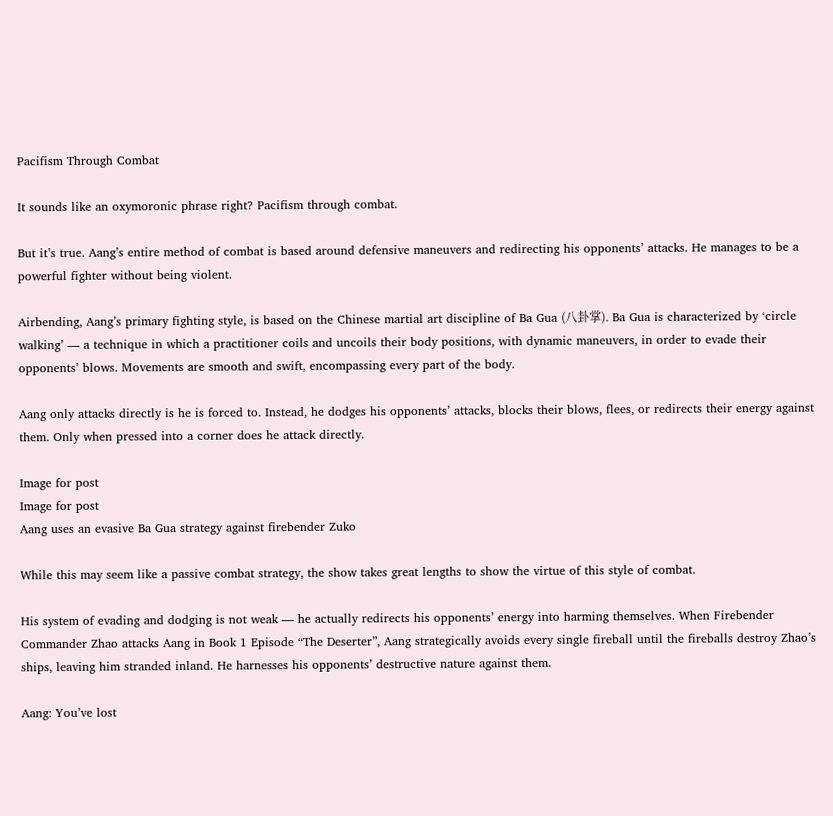Pacifism Through Combat

It sounds like an oxymoronic phrase right? Pacifism through combat.

But it’s true. Aang’s entire method of combat is based around defensive maneuvers and redirecting his opponents’ attacks. He manages to be a powerful fighter without being violent.

Airbending, Aang’s primary fighting style, is based on the Chinese martial art discipline of Ba Gua (八卦掌). Ba Gua is characterized by ‘circle walking’ — a technique in which a practitioner coils and uncoils their body positions, with dynamic maneuvers, in order to evade their opponents’ blows. Movements are smooth and swift, encompassing every part of the body.

Aang only attacks directly is he is forced to. Instead, he dodges his opponents’ attacks, blocks their blows, flees, or redirects their energy against them. Only when pressed into a corner does he attack directly.

Image for post
Image for post
Aang uses an evasive Ba Gua strategy against firebender Zuko

While this may seem like a passive combat strategy, the show takes great lengths to show the virtue of this style of combat.

His system of evading and dodging is not weak — he actually redirects his opponents’ energy into harming themselves. When Firebender Commander Zhao attacks Aang in Book 1 Episode “The Deserter”, Aang strategically avoids every single fireball until the fireballs destroy Zhao’s ships, leaving him stranded inland. He harnesses his opponents’ destructive nature against them.

Aang: You’ve lost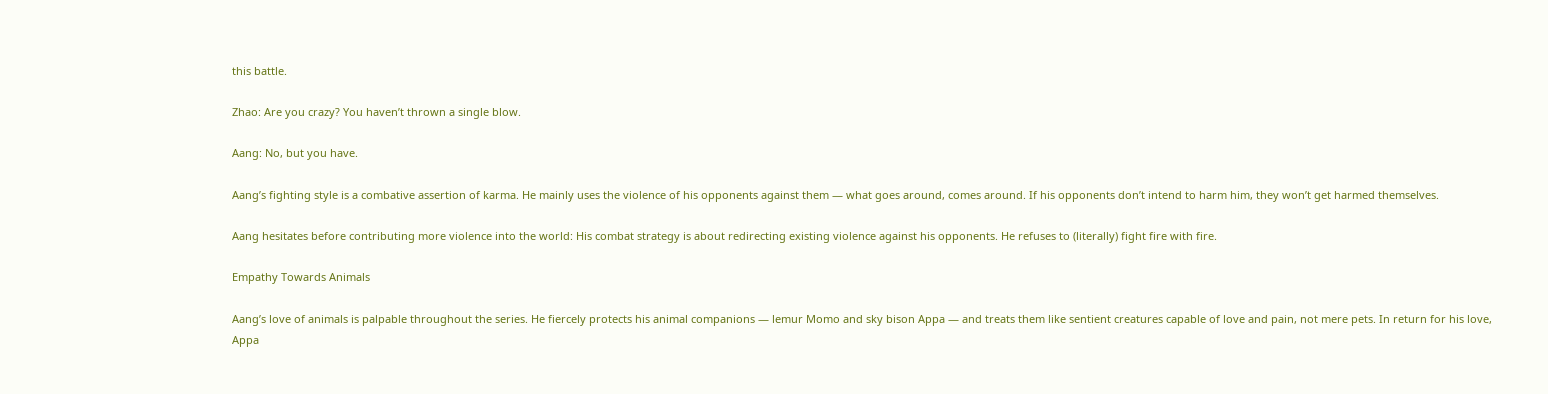this battle.

Zhao: Are you crazy? You haven’t thrown a single blow.

Aang: No, but you have.

Aang’s fighting style is a combative assertion of karma. He mainly uses the violence of his opponents against them — what goes around, comes around. If his opponents don’t intend to harm him, they won’t get harmed themselves.

Aang hesitates before contributing more violence into the world: His combat strategy is about redirecting existing violence against his opponents. He refuses to (literally) fight fire with fire.

Empathy Towards Animals

Aang’s love of animals is palpable throughout the series. He fiercely protects his animal companions — lemur Momo and sky bison Appa — and treats them like sentient creatures capable of love and pain, not mere pets. In return for his love, Appa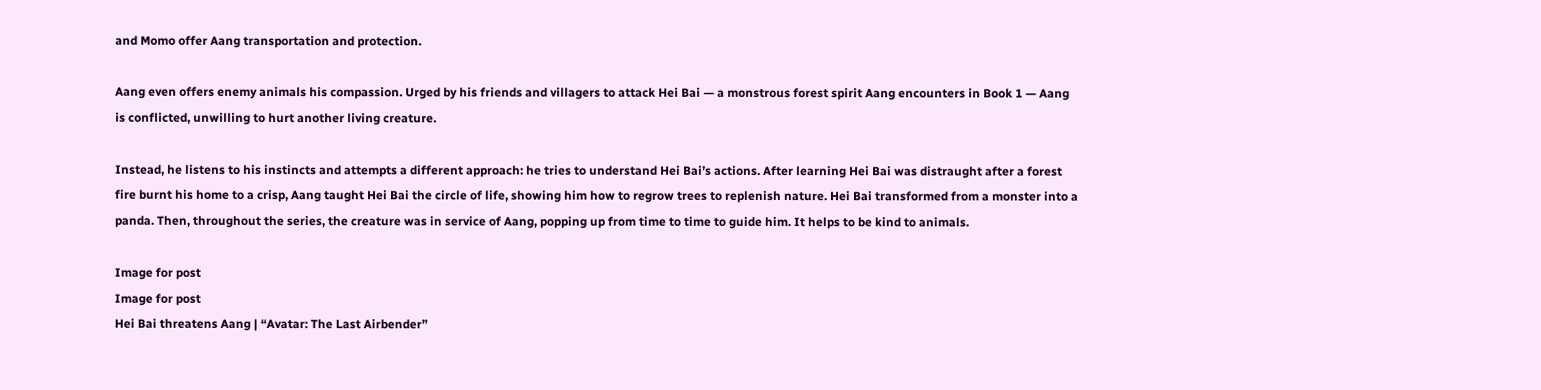and Momo offer Aang transportation and protection.

Aang even offers enemy animals his compassion. Urged by his friends and villagers to attack Hei Bai — a monstrous forest spirit Aang encounters in Book 1 — Aang is conflicted, unwilling to hurt another living creature.

Instead, he listens to his instincts and attempts a different approach: he tries to understand Hei Bai’s actions. After learning Hei Bai was distraught after a forest fire burnt his home to a crisp, Aang taught Hei Bai the circle of life, showing him how to regrow trees to replenish nature. Hei Bai transformed from a monster into a panda. Then, throughout the series, the creature was in service of Aang, popping up from time to time to guide him. It helps to be kind to animals.

Image for post
Image for post
Hei Bai threatens Aang | “Avatar: The Last Airbender”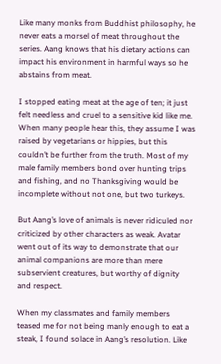Like many monks from Buddhist philosophy, he never eats a morsel of meat throughout the series. Aang knows that his dietary actions can impact his environment in harmful ways so he abstains from meat.

I stopped eating meat at the age of ten; it just felt needless and cruel to a sensitive kid like me. When many people hear this, they assume I was raised by vegetarians or hippies, but this couldn’t be further from the truth. Most of my male family members bond over hunting trips and fishing, and no Thanksgiving would be incomplete without not one, but two turkeys.

But Aang’s love of animals is never ridiculed nor criticized by other characters as weak. Avatar went out of its way to demonstrate that our animal companions are more than mere subservient creatures, but worthy of dignity and respect.

When my classmates and family members teased me for not being manly enough to eat a steak, I found solace in Aang’s resolution. Like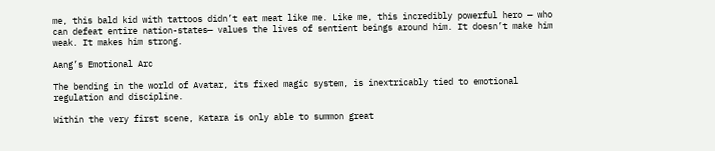me, this bald kid with tattoos didn’t eat meat like me. Like me, this incredibly powerful hero — who can defeat entire nation-states— values the lives of sentient beings around him. It doesn’t make him weak. It makes him strong.

Aang’s Emotional Arc

The bending in the world of Avatar, its fixed magic system, is inextricably tied to emotional regulation and discipline.

Within the very first scene, Katara is only able to summon great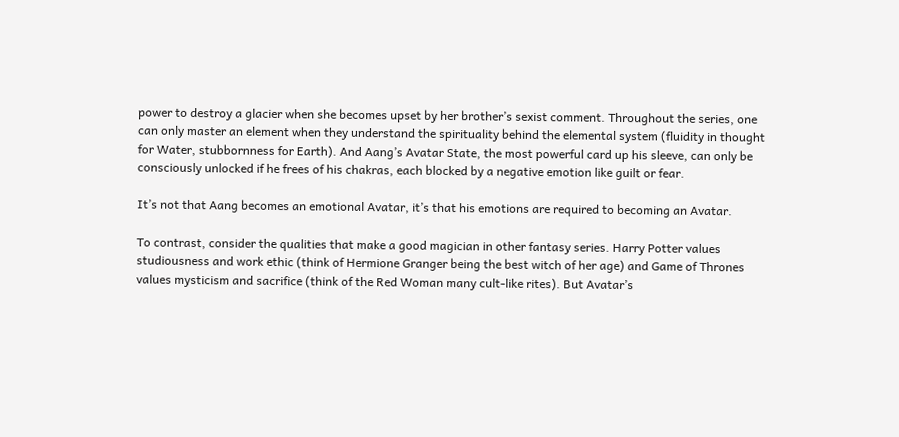power to destroy a glacier when she becomes upset by her brother’s sexist comment. Throughout the series, one can only master an element when they understand the spirituality behind the elemental system (fluidity in thought for Water, stubbornness for Earth). And Aang’s Avatar State, the most powerful card up his sleeve, can only be consciously unlocked if he frees of his chakras, each blocked by a negative emotion like guilt or fear.

It’s not that Aang becomes an emotional Avatar, it’s that his emotions are required to becoming an Avatar.

To contrast, consider the qualities that make a good magician in other fantasy series. Harry Potter values studiousness and work ethic (think of Hermione Granger being the best witch of her age) and Game of Thrones values mysticism and sacrifice (think of the Red Woman many cult-like rites). But Avatar’s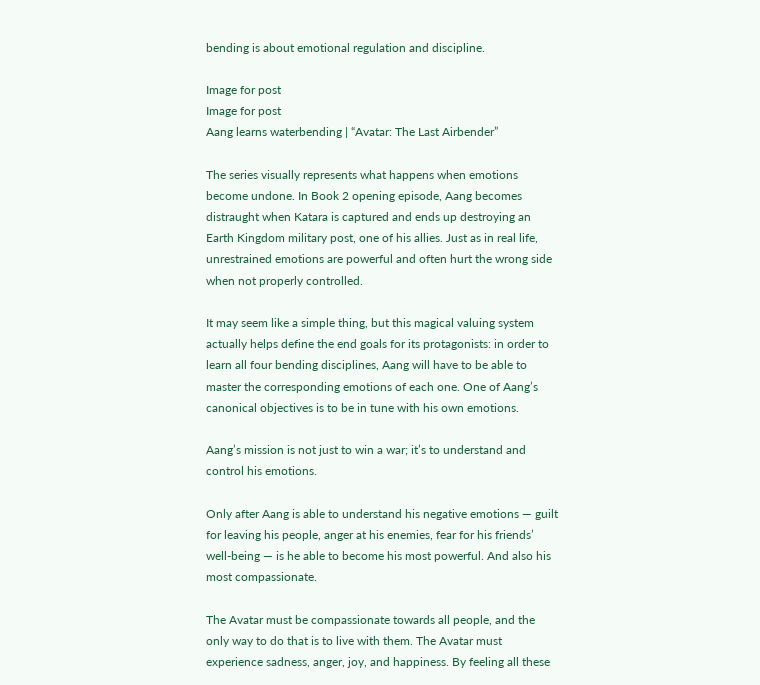bending is about emotional regulation and discipline.

Image for post
Image for post
Aang learns waterbending | “Avatar: The Last Airbender”

The series visually represents what happens when emotions become undone. In Book 2 opening episode, Aang becomes distraught when Katara is captured and ends up destroying an Earth Kingdom military post, one of his allies. Just as in real life, unrestrained emotions are powerful and often hurt the wrong side when not properly controlled.

It may seem like a simple thing, but this magical valuing system actually helps define the end goals for its protagonists: in order to learn all four bending disciplines, Aang will have to be able to master the corresponding emotions of each one. One of Aang’s canonical objectives is to be in tune with his own emotions.

Aang’s mission is not just to win a war; it’s to understand and control his emotions.

Only after Aang is able to understand his negative emotions — guilt for leaving his people, anger at his enemies, fear for his friends’ well-being — is he able to become his most powerful. And also his most compassionate.

The Avatar must be compassionate towards all people, and the only way to do that is to live with them. The Avatar must experience sadness, anger, joy, and happiness. By feeling all these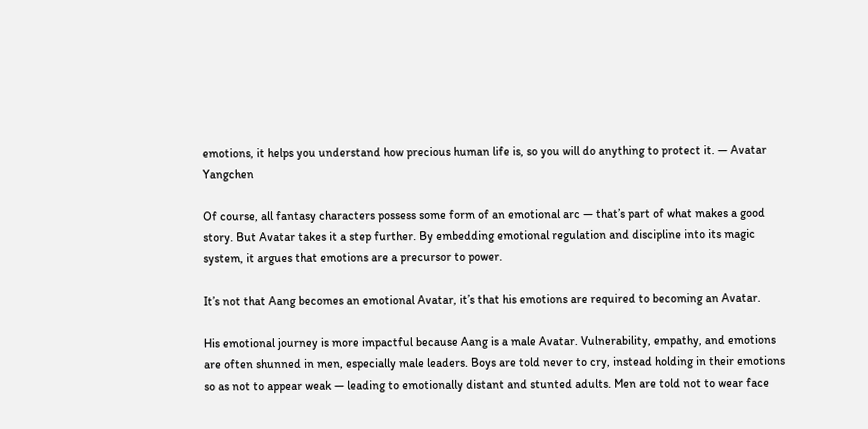emotions, it helps you understand how precious human life is, so you will do anything to protect it. — Avatar Yangchen

Of course, all fantasy characters possess some form of an emotional arc — that’s part of what makes a good story. But Avatar takes it a step further. By embedding emotional regulation and discipline into its magic system, it argues that emotions are a precursor to power.

It’s not that Aang becomes an emotional Avatar, it’s that his emotions are required to becoming an Avatar.

His emotional journey is more impactful because Aang is a male Avatar. Vulnerability, empathy, and emotions are often shunned in men, especially male leaders. Boys are told never to cry, instead holding in their emotions so as not to appear weak — leading to emotionally distant and stunted adults. Men are told not to wear face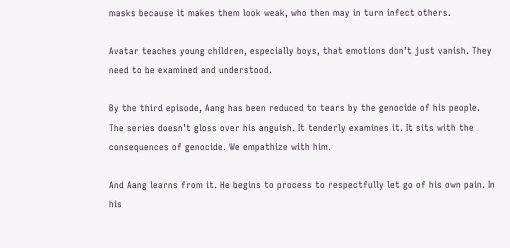masks because it makes them look weak, who then may in turn infect others.

Avatar teaches young children, especially boys, that emotions don’t just vanish. They need to be examined and understood.

By the third episode, Aang has been reduced to tears by the genocide of his people. The series doesn’t gloss over his anguish. It tenderly examines it. It sits with the consequences of genocide. We empathize with him.

And Aang learns from it. He begins to process to respectfully let go of his own pain. In his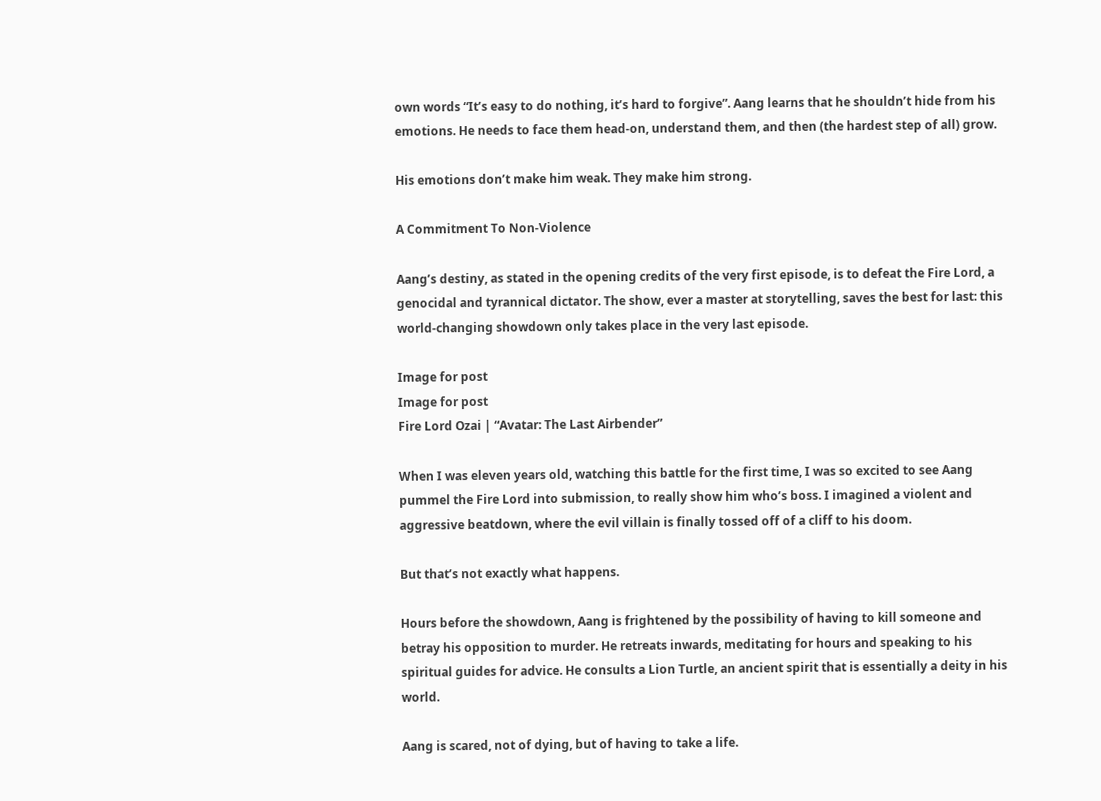own words “It’s easy to do nothing, it’s hard to forgive”. Aang learns that he shouldn’t hide from his emotions. He needs to face them head-on, understand them, and then (the hardest step of all) grow.

His emotions don’t make him weak. They make him strong.

A Commitment To Non-Violence

Aang’s destiny, as stated in the opening credits of the very first episode, is to defeat the Fire Lord, a genocidal and tyrannical dictator. The show, ever a master at storytelling, saves the best for last: this world-changing showdown only takes place in the very last episode.

Image for post
Image for post
Fire Lord Ozai | “Avatar: The Last Airbender”

When I was eleven years old, watching this battle for the first time, I was so excited to see Aang pummel the Fire Lord into submission, to really show him who’s boss. I imagined a violent and aggressive beatdown, where the evil villain is finally tossed off of a cliff to his doom.

But that’s not exactly what happens.

Hours before the showdown, Aang is frightened by the possibility of having to kill someone and betray his opposition to murder. He retreats inwards, meditating for hours and speaking to his spiritual guides for advice. He consults a Lion Turtle, an ancient spirit that is essentially a deity in his world.

Aang is scared, not of dying, but of having to take a life.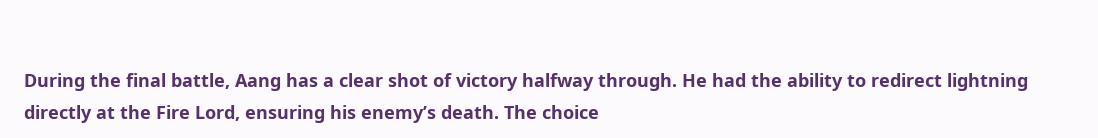During the final battle, Aang has a clear shot of victory halfway through. He had the ability to redirect lightning directly at the Fire Lord, ensuring his enemy’s death. The choice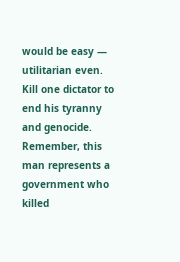would be easy — utilitarian even. Kill one dictator to end his tyranny and genocide. Remember, this man represents a government who killed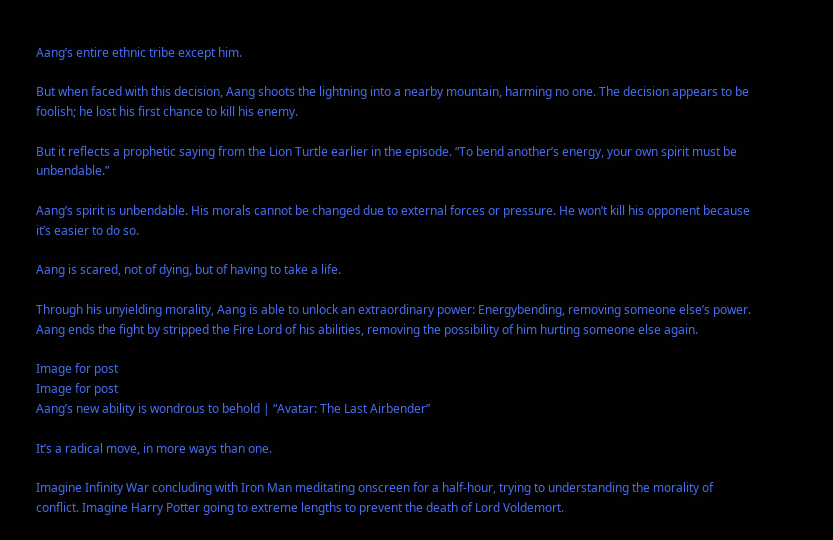Aang’s entire ethnic tribe except him.

But when faced with this decision, Aang shoots the lightning into a nearby mountain, harming no one. The decision appears to be foolish; he lost his first chance to kill his enemy.

But it reflects a prophetic saying from the Lion Turtle earlier in the episode. “To bend another’s energy, your own spirit must be unbendable.”

Aang’s spirit is unbendable. His morals cannot be changed due to external forces or pressure. He won’t kill his opponent because it’s easier to do so.

Aang is scared, not of dying, but of having to take a life.

Through his unyielding morality, Aang is able to unlock an extraordinary power: Energybending, removing someone else’s power. Aang ends the fight by stripped the Fire Lord of his abilities, removing the possibility of him hurting someone else again.

Image for post
Image for post
Aang’s new ability is wondrous to behold | “Avatar: The Last Airbender”

It’s a radical move, in more ways than one.

Imagine Infinity War concluding with Iron Man meditating onscreen for a half-hour, trying to understanding the morality of conflict. Imagine Harry Potter going to extreme lengths to prevent the death of Lord Voldemort.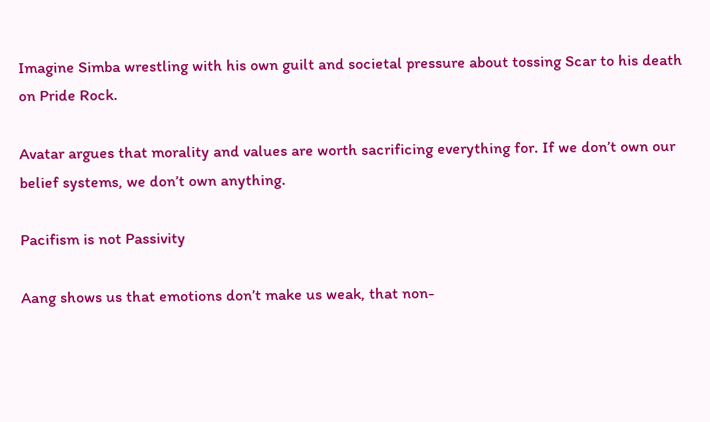Imagine Simba wrestling with his own guilt and societal pressure about tossing Scar to his death on Pride Rock.

Avatar argues that morality and values are worth sacrificing everything for. If we don’t own our belief systems, we don’t own anything.

Pacifism is not Passivity

Aang shows us that emotions don’t make us weak, that non-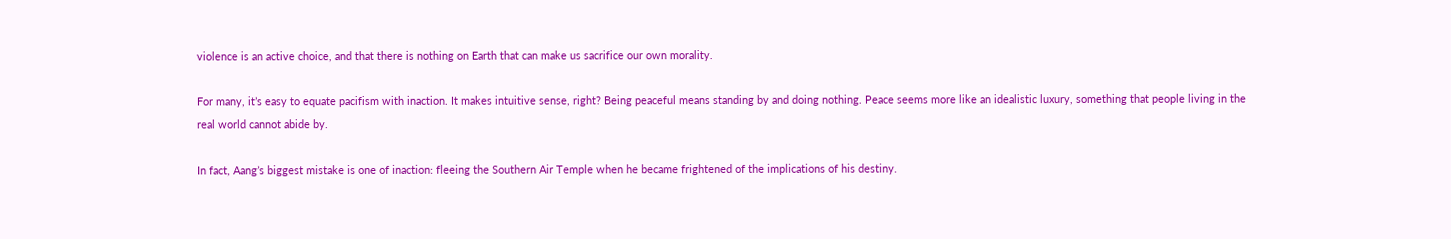violence is an active choice, and that there is nothing on Earth that can make us sacrifice our own morality.

For many, it’s easy to equate pacifism with inaction. It makes intuitive sense, right? Being peaceful means standing by and doing nothing. Peace seems more like an idealistic luxury, something that people living in the real world cannot abide by.

In fact, Aang’s biggest mistake is one of inaction: fleeing the Southern Air Temple when he became frightened of the implications of his destiny.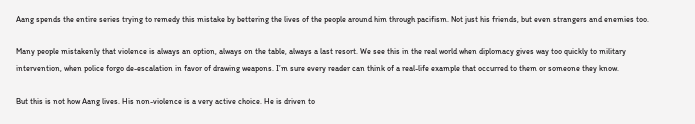Aang spends the entire series trying to remedy this mistake by bettering the lives of the people around him through pacifism. Not just his friends, but even strangers and enemies too.

Many people mistakenly that violence is always an option, always on the table, always a last resort. We see this in the real world when diplomacy gives way too quickly to military intervention, when police forgo de-escalation in favor of drawing weapons. I’m sure every reader can think of a real-life example that occurred to them or someone they know.

But this is not how Aang lives. His non-violence is a very active choice. He is driven to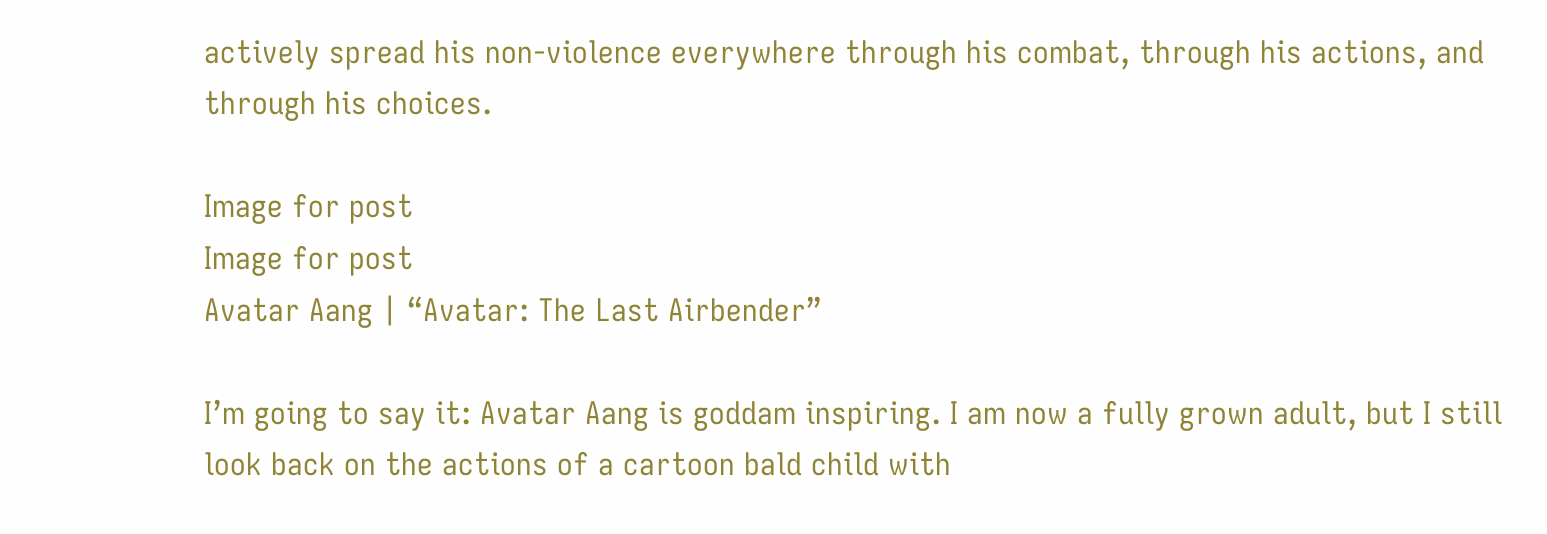actively spread his non-violence everywhere through his combat, through his actions, and through his choices.

Image for post
Image for post
Avatar Aang | “Avatar: The Last Airbender”

I’m going to say it: Avatar Aang is goddam inspiring. I am now a fully grown adult, but I still look back on the actions of a cartoon bald child with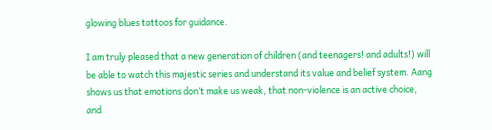glowing blues tattoos for guidance.

I am truly pleased that a new generation of children (and teenagers! and adults!) will be able to watch this majestic series and understand its value and belief system. Aang shows us that emotions don’t make us weak, that non-violence is an active choice, and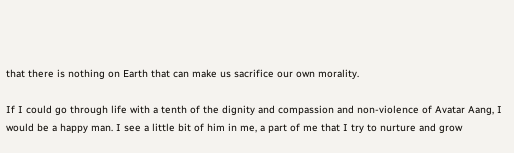that there is nothing on Earth that can make us sacrifice our own morality.

If I could go through life with a tenth of the dignity and compassion and non-violence of Avatar Aang, I would be a happy man. I see a little bit of him in me, a part of me that I try to nurture and grow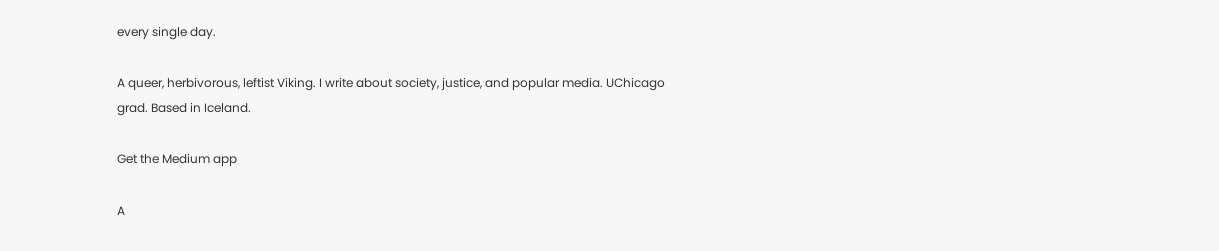every single day.

A queer, herbivorous, leftist Viking. I write about society, justice, and popular media. UChicago grad. Based in Iceland.

Get the Medium app

A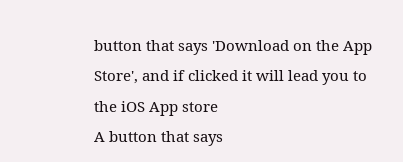button that says 'Download on the App Store', and if clicked it will lead you to the iOS App store
A button that says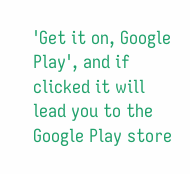'Get it on, Google Play', and if clicked it will lead you to the Google Play store